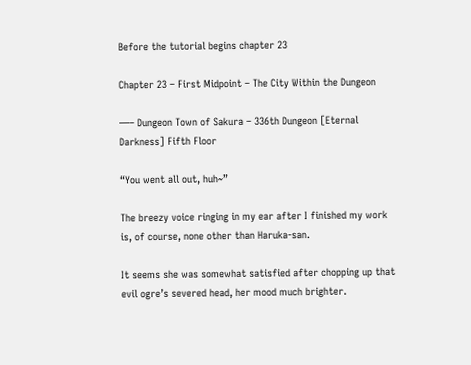Before the tutorial begins chapter 23

Chapter 23 – First Midpoint – The City Within the Dungeon

—– Dungeon Town of Sakura – 336th Dungeon [Eternal Darkness] Fifth Floor

“You went all out, huh~”

The breezy voice ringing in my ear after I finished my work is, of course, none other than Haruka-san.

It seems she was somewhat satisfied after chopping up that evil ogre’s severed head, her mood much brighter.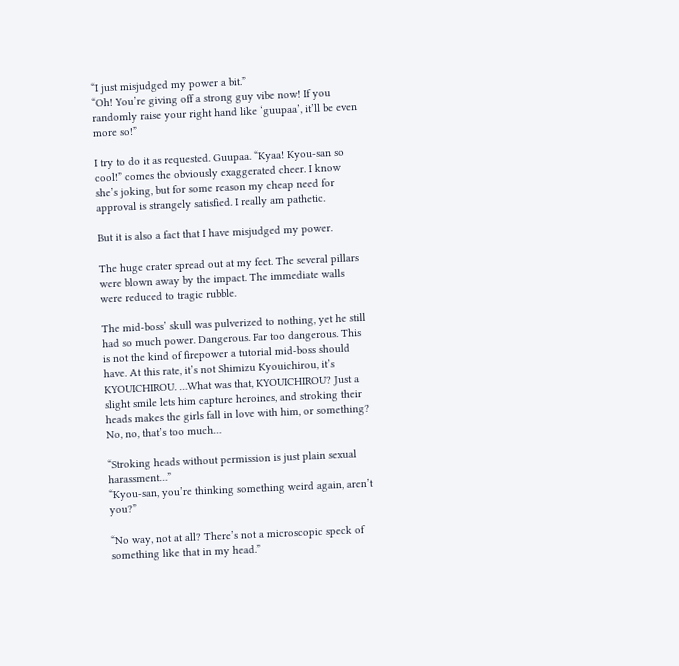“I just misjudged my power a bit.”
“Oh! You’re giving off a strong guy vibe now! If you randomly raise your right hand like ‘guupaa’, it’ll be even more so!”

I try to do it as requested. Guupaa. “Kyaa! Kyou-san so cool!” comes the obviously exaggerated cheer. I know she’s joking, but for some reason my cheap need for approval is strangely satisfied. I really am pathetic.

But it is also a fact that I have misjudged my power.

The huge crater spread out at my feet. The several pillars were blown away by the impact. The immediate walls were reduced to tragic rubble.

The mid-boss’ skull was pulverized to nothing, yet he still had so much power. Dangerous. Far too dangerous. This is not the kind of firepower a tutorial mid-boss should have. At this rate, it’s not Shimizu Kyouichirou, it’s KYOUICHIROU. …What was that, KYOUICHIROU? Just a slight smile lets him capture heroines, and stroking their heads makes the girls fall in love with him, or something? No, no, that’s too much…

“Stroking heads without permission is just plain sexual harassment…”
“Kyou-san, you’re thinking something weird again, aren’t you?”

“No way, not at all? There’s not a microscopic speck of something like that in my head.”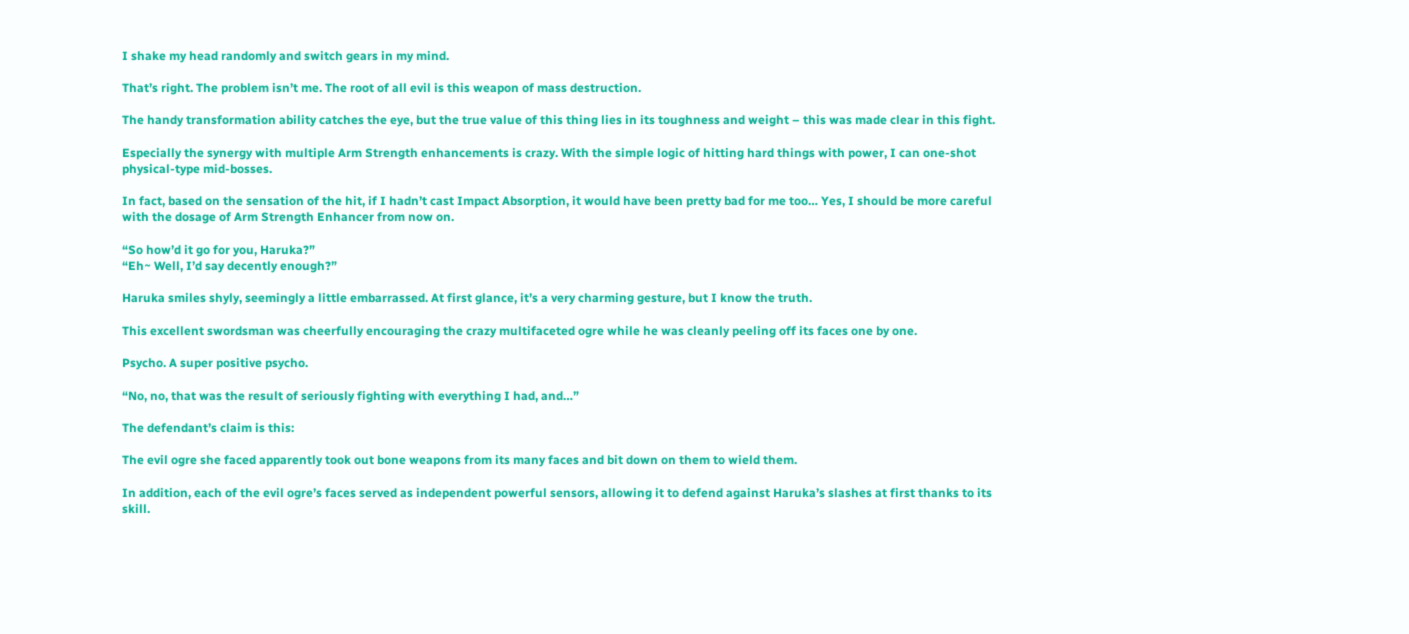I shake my head randomly and switch gears in my mind.

That’s right. The problem isn’t me. The root of all evil is this weapon of mass destruction.

The handy transformation ability catches the eye, but the true value of this thing lies in its toughness and weight – this was made clear in this fight.

Especially the synergy with multiple Arm Strength enhancements is crazy. With the simple logic of hitting hard things with power, I can one-shot physical-type mid-bosses.

In fact, based on the sensation of the hit, if I hadn’t cast Impact Absorption, it would have been pretty bad for me too… Yes, I should be more careful with the dosage of Arm Strength Enhancer from now on.

“So how’d it go for you, Haruka?”
“Eh~ Well, I’d say decently enough?”

Haruka smiles shyly, seemingly a little embarrassed. At first glance, it’s a very charming gesture, but I know the truth.

This excellent swordsman was cheerfully encouraging the crazy multifaceted ogre while he was cleanly peeling off its faces one by one.

Psycho. A super positive psycho.

“No, no, that was the result of seriously fighting with everything I had, and…”

The defendant’s claim is this:

The evil ogre she faced apparently took out bone weapons from its many faces and bit down on them to wield them.

In addition, each of the evil ogre’s faces served as independent powerful sensors, allowing it to defend against Haruka’s slashes at first thanks to its skill.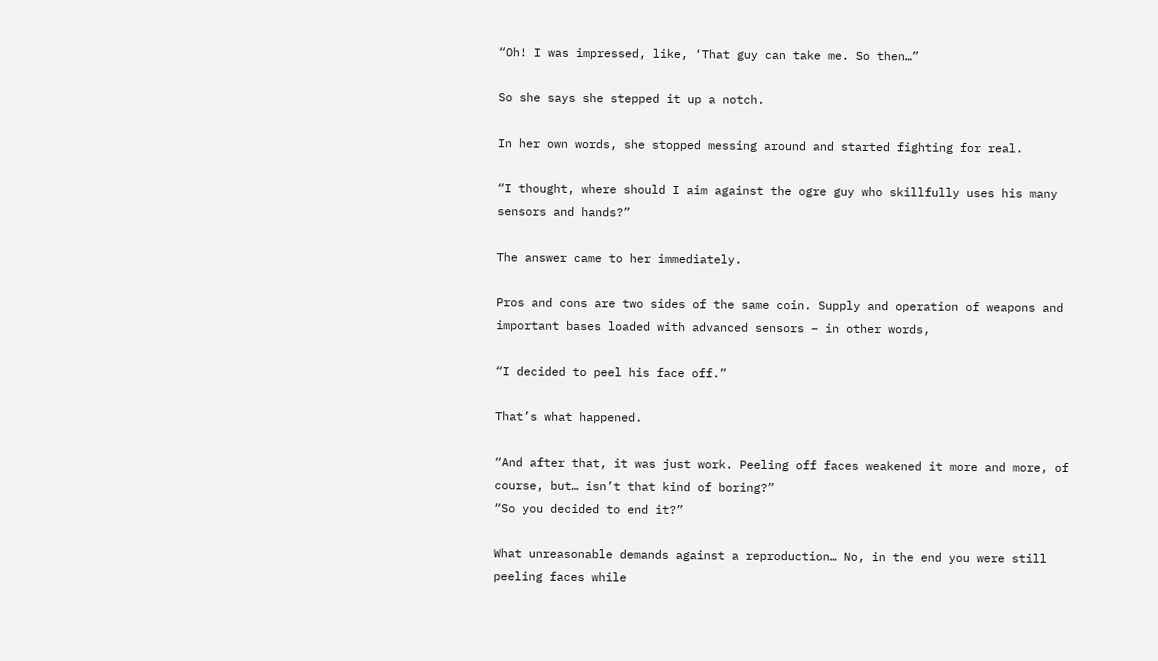“Oh! I was impressed, like, ‘That guy can take me. So then…”

So she says she stepped it up a notch.

In her own words, she stopped messing around and started fighting for real.

“I thought, where should I aim against the ogre guy who skillfully uses his many sensors and hands?”

The answer came to her immediately.

Pros and cons are two sides of the same coin. Supply and operation of weapons and important bases loaded with advanced sensors – in other words,

“I decided to peel his face off.”

That’s what happened.

“And after that, it was just work. Peeling off faces weakened it more and more, of course, but… isn’t that kind of boring?”
“So you decided to end it?”

What unreasonable demands against a reproduction… No, in the end you were still peeling faces while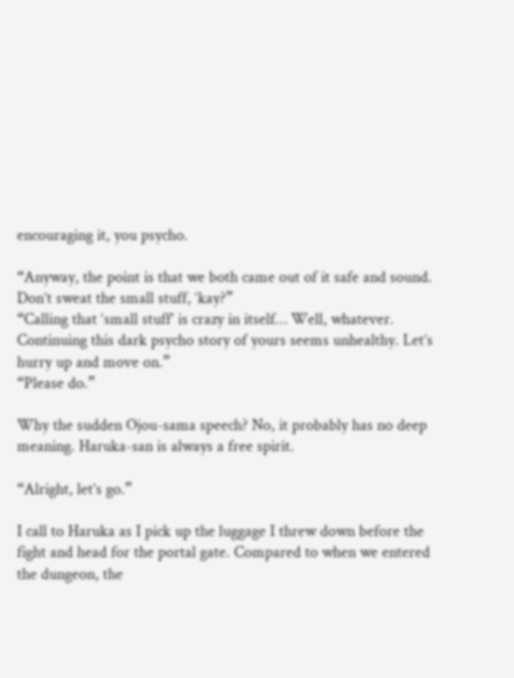encouraging it, you psycho.

“Anyway, the point is that we both came out of it safe and sound. Don’t sweat the small stuff, ‘kay?”
“Calling that ‘small stuff’ is crazy in itself… Well, whatever. Continuing this dark psycho story of yours seems unhealthy. Let’s hurry up and move on.”
“Please do.”

Why the sudden Ojou-sama speech? No, it probably has no deep meaning. Haruka-san is always a free spirit.

“Alright, let’s go.”

I call to Haruka as I pick up the luggage I threw down before the fight and head for the portal gate. Compared to when we entered the dungeon, the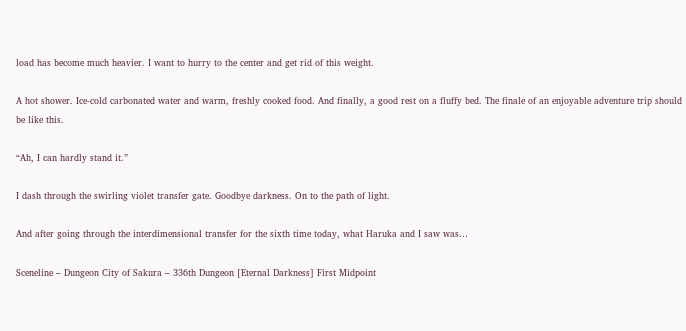load has become much heavier. I want to hurry to the center and get rid of this weight.

A hot shower. Ice-cold carbonated water and warm, freshly cooked food. And finally, a good rest on a fluffy bed. The finale of an enjoyable adventure trip should be like this.

“Ah, I can hardly stand it.”

I dash through the swirling violet transfer gate. Goodbye darkness. On to the path of light.

And after going through the interdimensional transfer for the sixth time today, what Haruka and I saw was…

Sceneline – Dungeon City of Sakura – 336th Dungeon [Eternal Darkness] First Midpoint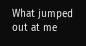What jumped out at me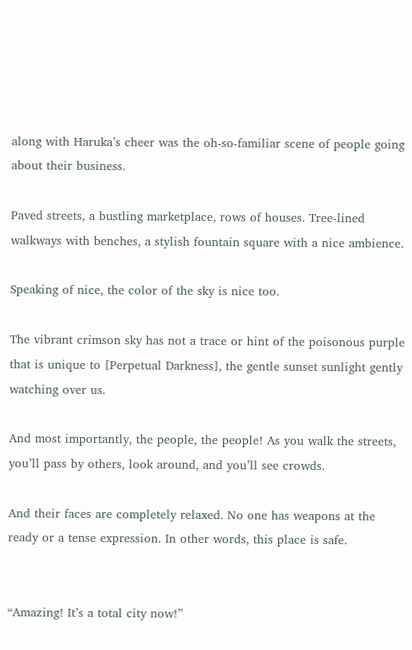along with Haruka’s cheer was the oh-so-familiar scene of people going about their business.

Paved streets, a bustling marketplace, rows of houses. Tree-lined walkways with benches, a stylish fountain square with a nice ambience.

Speaking of nice, the color of the sky is nice too.

The vibrant crimson sky has not a trace or hint of the poisonous purple that is unique to [Perpetual Darkness], the gentle sunset sunlight gently watching over us.

And most importantly, the people, the people! As you walk the streets, you’ll pass by others, look around, and you’ll see crowds.

And their faces are completely relaxed. No one has weapons at the ready or a tense expression. In other words, this place is safe.


“Amazing! It’s a total city now!”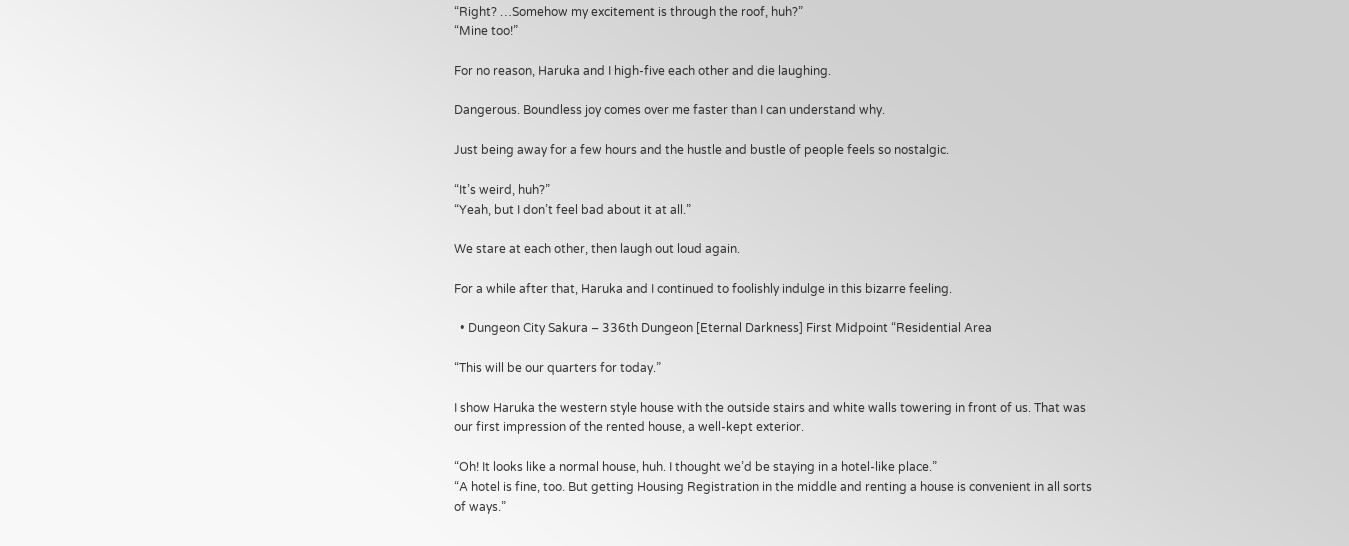“Right? …Somehow my excitement is through the roof, huh?”
“Mine too!”

For no reason, Haruka and I high-five each other and die laughing.

Dangerous. Boundless joy comes over me faster than I can understand why.

Just being away for a few hours and the hustle and bustle of people feels so nostalgic.

“It’s weird, huh?”
“Yeah, but I don’t feel bad about it at all.”

We stare at each other, then laugh out loud again.

For a while after that, Haruka and I continued to foolishly indulge in this bizarre feeling.

  • Dungeon City Sakura – 336th Dungeon [Eternal Darkness] First Midpoint “Residential Area

“This will be our quarters for today.”

I show Haruka the western style house with the outside stairs and white walls towering in front of us. That was our first impression of the rented house, a well-kept exterior.

“Oh! It looks like a normal house, huh. I thought we’d be staying in a hotel-like place.”
“A hotel is fine, too. But getting Housing Registration in the middle and renting a house is convenient in all sorts of ways.”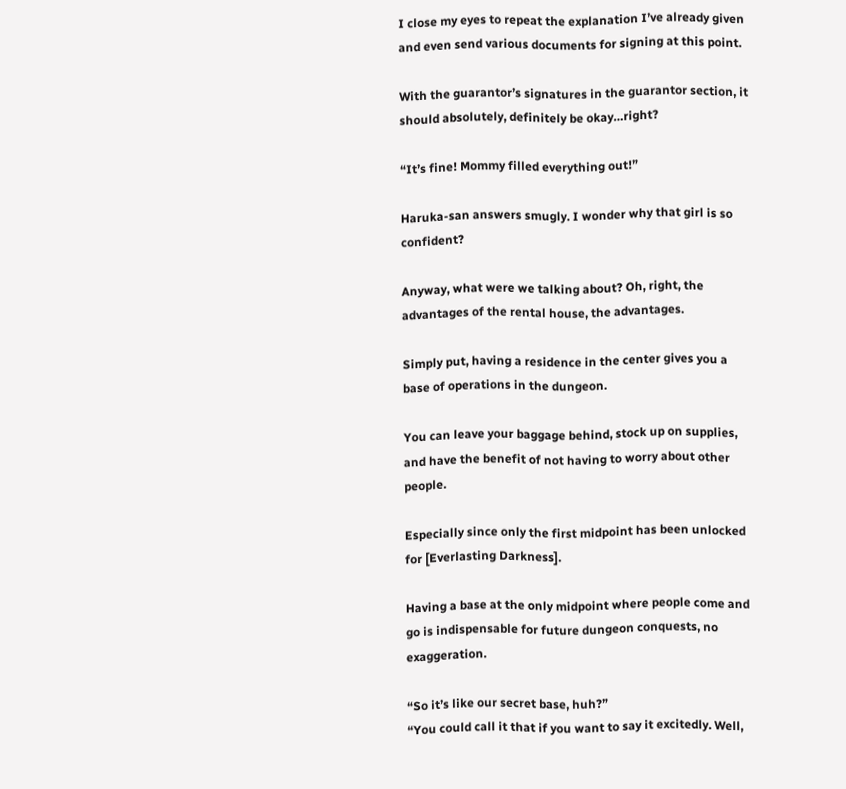I close my eyes to repeat the explanation I’ve already given and even send various documents for signing at this point.

With the guarantor’s signatures in the guarantor section, it should absolutely, definitely be okay…right?

“It’s fine! Mommy filled everything out!”

Haruka-san answers smugly. I wonder why that girl is so confident?

Anyway, what were we talking about? Oh, right, the advantages of the rental house, the advantages.

Simply put, having a residence in the center gives you a base of operations in the dungeon.

You can leave your baggage behind, stock up on supplies, and have the benefit of not having to worry about other people.

Especially since only the first midpoint has been unlocked for [Everlasting Darkness].

Having a base at the only midpoint where people come and go is indispensable for future dungeon conquests, no exaggeration.

“So it’s like our secret base, huh?”
“You could call it that if you want to say it excitedly. Well,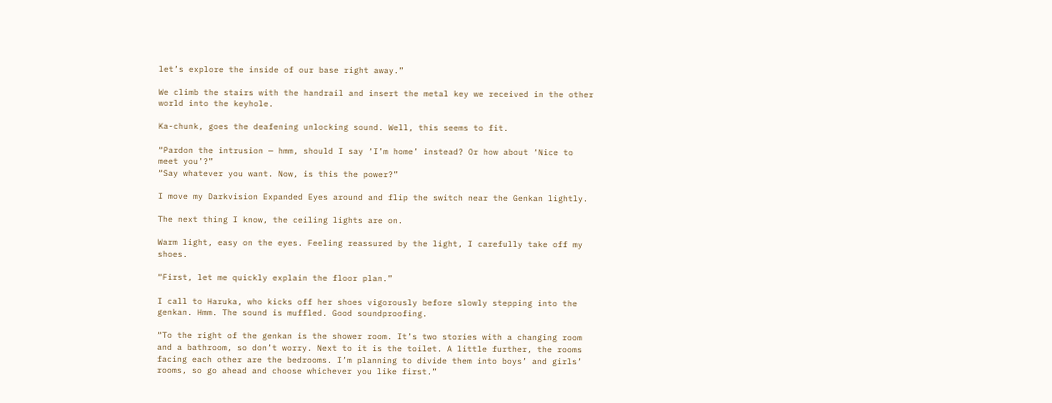let’s explore the inside of our base right away.”

We climb the stairs with the handrail and insert the metal key we received in the other world into the keyhole.

Ka-chunk, goes the deafening unlocking sound. Well, this seems to fit.

“Pardon the intrusion — hmm, should I say ‘I’m home’ instead? Or how about ‘Nice to meet you’?”
“Say whatever you want. Now, is this the power?”

I move my Darkvision Expanded Eyes around and flip the switch near the Genkan lightly.

The next thing I know, the ceiling lights are on.

Warm light, easy on the eyes. Feeling reassured by the light, I carefully take off my shoes.

“First, let me quickly explain the floor plan.”

I call to Haruka, who kicks off her shoes vigorously before slowly stepping into the genkan. Hmm. The sound is muffled. Good soundproofing.

“To the right of the genkan is the shower room. It’s two stories with a changing room and a bathroom, so don’t worry. Next to it is the toilet. A little further, the rooms facing each other are the bedrooms. I’m planning to divide them into boys’ and girls’ rooms, so go ahead and choose whichever you like first.”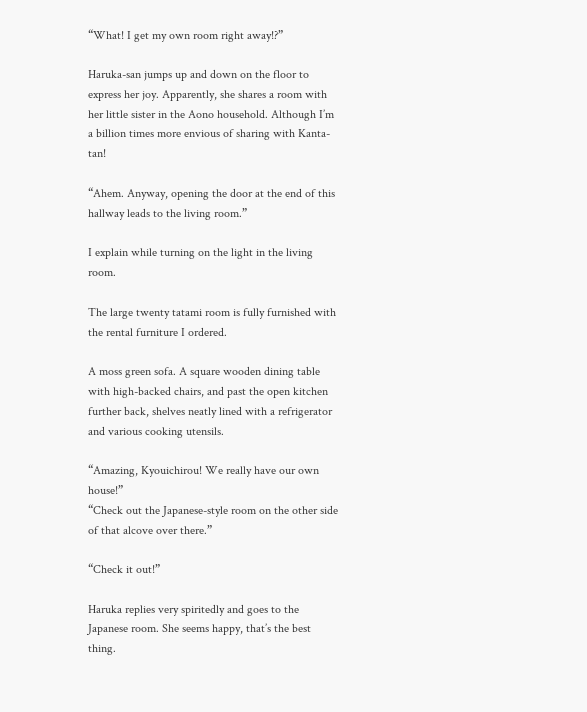“What! I get my own room right away!?”

Haruka-san jumps up and down on the floor to express her joy. Apparently, she shares a room with her little sister in the Aono household. Although I’m a billion times more envious of sharing with Kanta-tan!

“Ahem. Anyway, opening the door at the end of this hallway leads to the living room.”

I explain while turning on the light in the living room.

The large twenty tatami room is fully furnished with the rental furniture I ordered.

A moss green sofa. A square wooden dining table with high-backed chairs, and past the open kitchen further back, shelves neatly lined with a refrigerator and various cooking utensils.

“Amazing, Kyouichirou! We really have our own house!”
“Check out the Japanese-style room on the other side of that alcove over there.”

“Check it out!”

Haruka replies very spiritedly and goes to the Japanese room. She seems happy, that’s the best thing.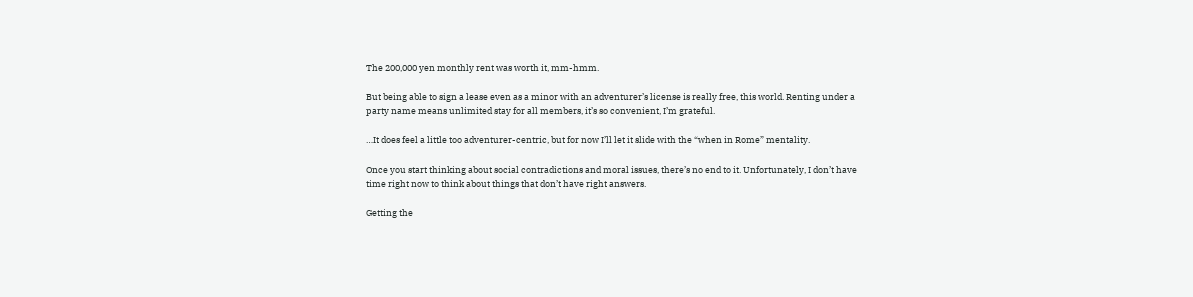The 200,000 yen monthly rent was worth it, mm-hmm.

But being able to sign a lease even as a minor with an adventurer’s license is really free, this world. Renting under a party name means unlimited stay for all members, it’s so convenient, I’m grateful.

…It does feel a little too adventurer-centric, but for now I’ll let it slide with the “when in Rome” mentality.

Once you start thinking about social contradictions and moral issues, there’s no end to it. Unfortunately, I don’t have time right now to think about things that don’t have right answers.

Getting the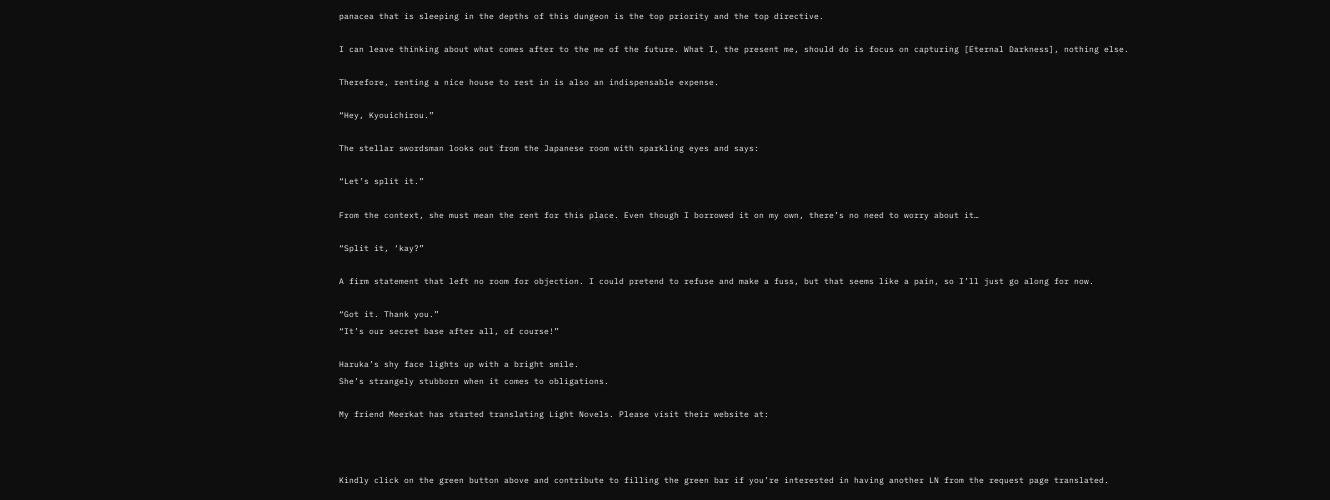panacea that is sleeping in the depths of this dungeon is the top priority and the top directive.

I can leave thinking about what comes after to the me of the future. What I, the present me, should do is focus on capturing [Eternal Darkness], nothing else.

Therefore, renting a nice house to rest in is also an indispensable expense.

“Hey, Kyouichirou.”

The stellar swordsman looks out from the Japanese room with sparkling eyes and says:

“Let’s split it.”

From the context, she must mean the rent for this place. Even though I borrowed it on my own, there’s no need to worry about it…

“Split it, ‘kay?”

A firm statement that left no room for objection. I could pretend to refuse and make a fuss, but that seems like a pain, so I’ll just go along for now.

“Got it. Thank you.”
“It’s our secret base after all, of course!”

Haruka’s shy face lights up with a bright smile.
She’s strangely stubborn when it comes to obligations.

My friend Meerkat has started translating Light Novels. Please visit their website at:



Kindly click on the green button above and contribute to filling the green bar if you’re interested in having another LN from the request page translated.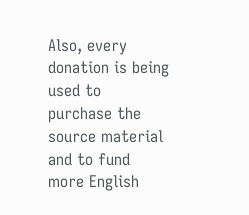Also, every donation is being used to purchase the source material and to fund more English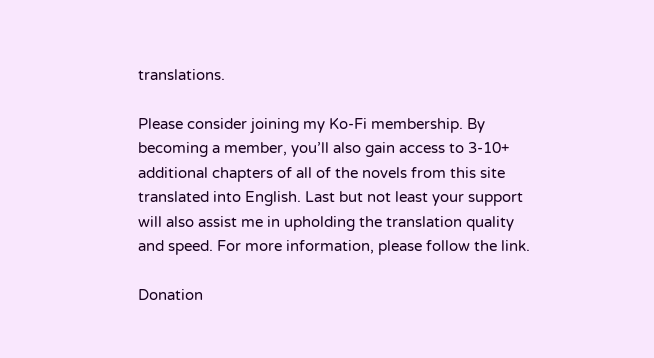translations.

Please consider joining my Ko-Fi membership. By becoming a member, you’ll also gain access to 3-10+ additional chapters of all of the novels from this site translated into English. Last but not least your support will also assist me in upholding the translation quality and speed. For more information, please follow the link.

Donation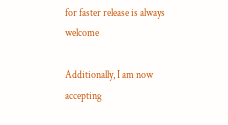for faster release is always welcome

Additionally, I am now accepting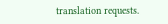translation requests.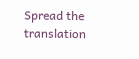Spread the translation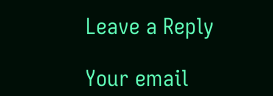Leave a Reply

Your email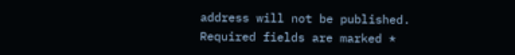address will not be published. Required fields are marked *